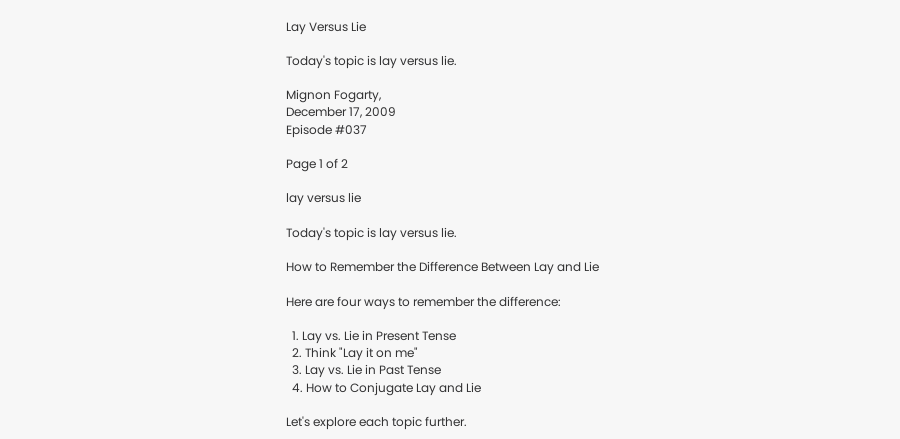Lay Versus Lie

Today's topic is lay versus lie.

Mignon Fogarty,
December 17, 2009
Episode #037

Page 1 of 2

lay versus lie

Today's topic is lay versus lie.

How to Remember the Difference Between Lay and Lie

Here are four ways to remember the difference:

  1. Lay vs. Lie in Present Tense
  2. Think "Lay it on me"
  3. Lay vs. Lie in Past Tense
  4. How to Conjugate Lay and Lie

Let's explore each topic further.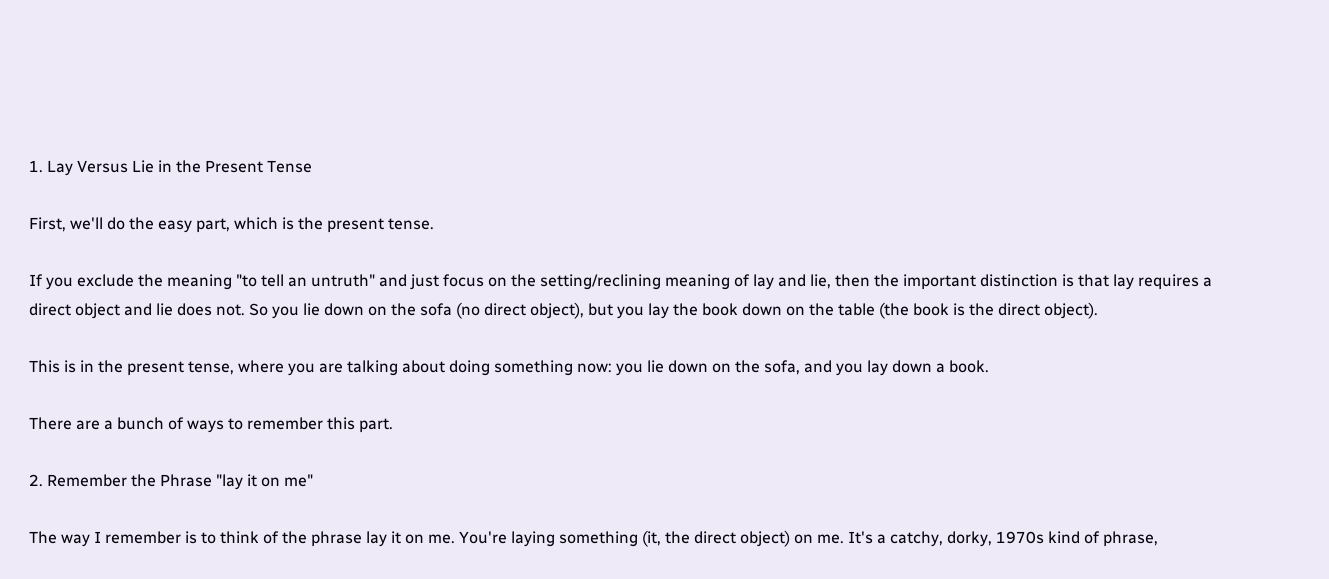1. Lay Versus Lie in the Present Tense

First, we'll do the easy part, which is the present tense.

If you exclude the meaning "to tell an untruth" and just focus on the setting/reclining meaning of lay and lie, then the important distinction is that lay requires a direct object and lie does not. So you lie down on the sofa (no direct object), but you lay the book down on the table (the book is the direct object).

This is in the present tense, where you are talking about doing something now: you lie down on the sofa, and you lay down a book.

There are a bunch of ways to remember this part.

2. Remember the Phrase "lay it on me"

The way I remember is to think of the phrase lay it on me. You're laying something (it, the direct object) on me. It's a catchy, dorky, 1970s kind of phrase,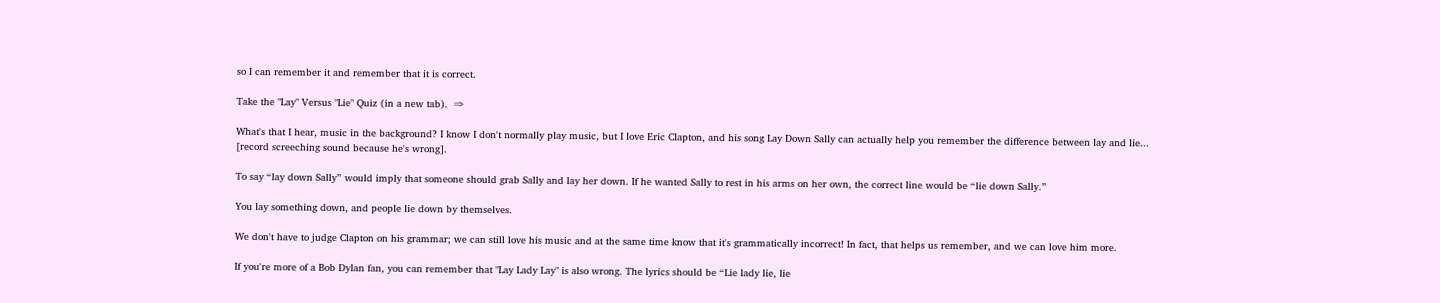so I can remember it and remember that it is correct.

Take the "Lay" Versus "Lie" Quiz (in a new tab).  ⇒

What's that I hear, music in the background? I know I don't normally play music, but I love Eric Clapton, and his song Lay Down Sally can actually help you remember the difference between lay and lie... [record screeching sound because he's wrong].

To say “lay down Sally” would imply that someone should grab Sally and lay her down. If he wanted Sally to rest in his arms on her own, the correct line would be “lie down Sally.”

You lay something down, and people lie down by themselves.

We don't have to judge Clapton on his grammar; we can still love his music and at the same time know that it's grammatically incorrect! In fact, that helps us remember, and we can love him more.

If you're more of a Bob Dylan fan, you can remember that "Lay Lady Lay" is also wrong. The lyrics should be “Lie lady lie, lie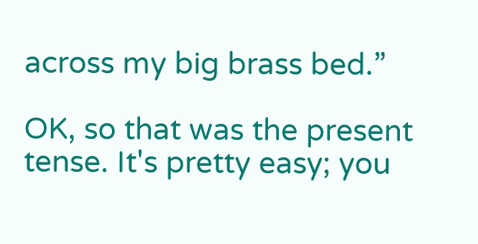across my big brass bed.”

OK, so that was the present tense. It's pretty easy; you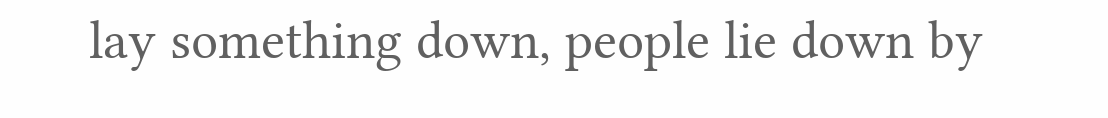lay something down, people lie down by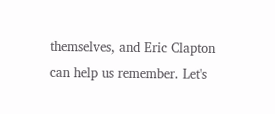themselves, and Eric Clapton can help us remember. Let's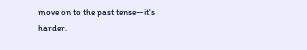move on to the past tense—it's harder.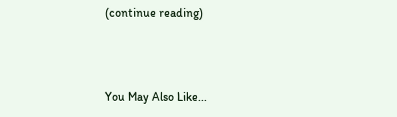(continue reading)



You May Also Like...